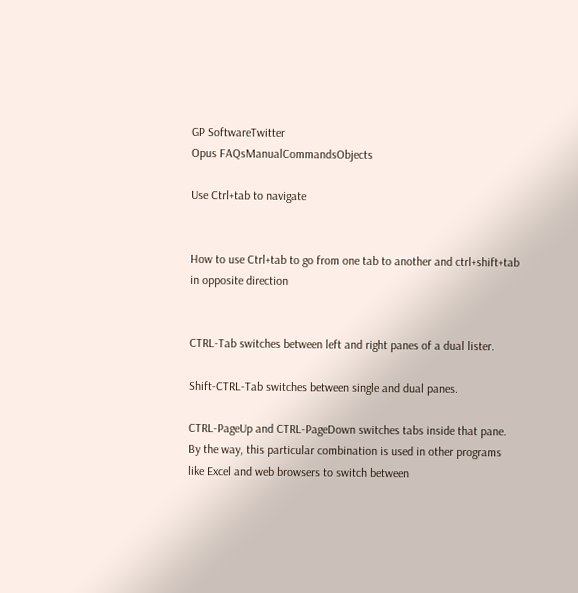GP SoftwareTwitter
Opus FAQsManualCommandsObjects

Use Ctrl+tab to navigate


How to use Ctrl+tab to go from one tab to another and ctrl+shift+tab in opposite direction


CTRL-Tab switches between left and right panes of a dual lister.

Shift-CTRL-Tab switches between single and dual panes.

CTRL-PageUp and CTRL-PageDown switches tabs inside that pane. By the way, this particular combination is used in other programs like Excel and web browsers to switch between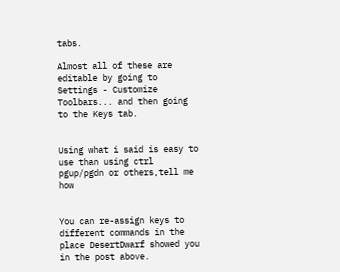tabs.

Almost all of these are editable by going to Settings - Customize Toolbars... and then going to the Keys tab.


Using what i said is easy to use than using ctrl pgup/pgdn or others,tell me how


You can re-assign keys to different commands in the place DesertDwarf showed you in the post above.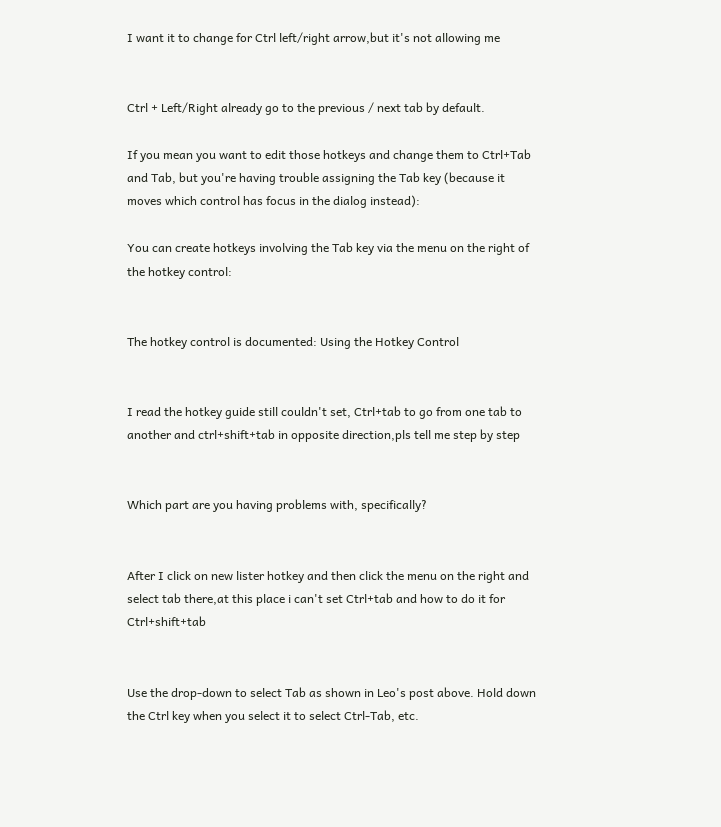I want it to change for Ctrl left/right arrow,but it's not allowing me


Ctrl + Left/Right already go to the previous / next tab by default.

If you mean you want to edit those hotkeys and change them to Ctrl+Tab and Tab, but you're having trouble assigning the Tab key (because it moves which control has focus in the dialog instead):

You can create hotkeys involving the Tab key via the menu on the right of the hotkey control:


The hotkey control is documented: Using the Hotkey Control


I read the hotkey guide still couldn't set, Ctrl+tab to go from one tab to another and ctrl+shift+tab in opposite direction,pls tell me step by step


Which part are you having problems with, specifically?


After I click on new lister hotkey and then click the menu on the right and select tab there,at this place i can't set Ctrl+tab and how to do it for Ctrl+shift+tab


Use the drop-down to select Tab as shown in Leo's post above. Hold down the Ctrl key when you select it to select Ctrl-Tab, etc.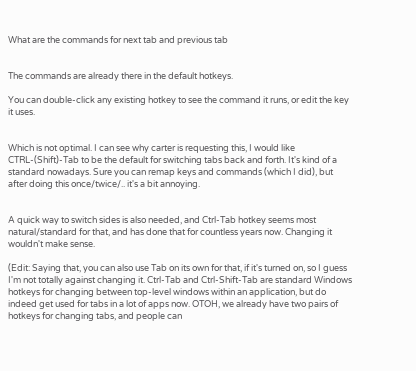What are the commands for next tab and previous tab


The commands are already there in the default hotkeys.

You can double-click any existing hotkey to see the command it runs, or edit the key it uses.


Which is not optimal. I can see why carter is requesting this, I would like CTRL-(Shift)-Tab to be the default for switching tabs back and forth. It's kind of a standard nowadays. Sure you can remap keys and commands (which I did), but after doing this once/twice/.. it's a bit annoying.


A quick way to switch sides is also needed, and Ctrl-Tab hotkey seems most natural/standard for that, and has done that for countless years now. Changing it wouldn't make sense.

(Edit: Saying that, you can also use Tab on its own for that, if it's turned on, so I guess I'm not totally against changing it. Ctrl-Tab and Ctrl-Shift-Tab are standard Windows hotkeys for changing between top-level windows within an application, but do indeed get used for tabs in a lot of apps now. OTOH, we already have two pairs of hotkeys for changing tabs, and people can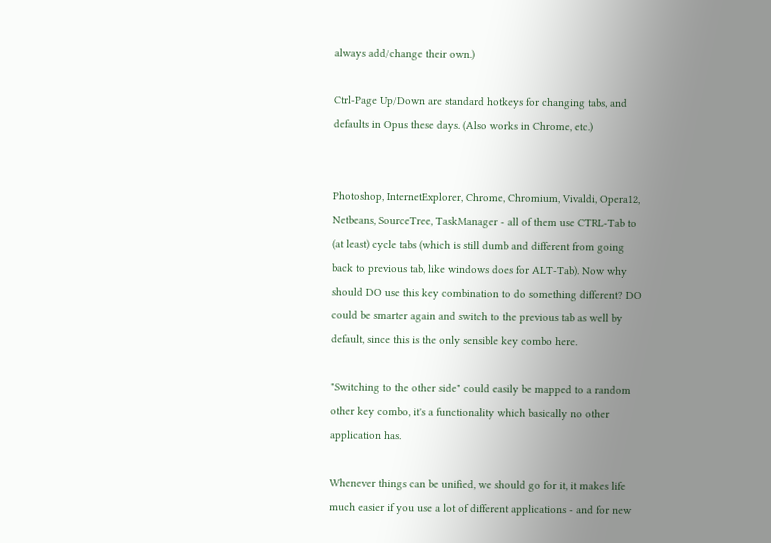always add/change their own.)

Ctrl-Page Up/Down are standard hotkeys for changing tabs, and defaults in Opus these days. (Also works in Chrome, etc.)


Photoshop, InternetExplorer, Chrome, Chromium, Vivaldi, Opera12, Netbeans, SourceTree, TaskManager - all of them use CTRL-Tab to (at least) cycle tabs (which is still dumb and different from going back to previous tab, like windows does for ALT-Tab). Now why should DO use this key combination to do something different? DO could be smarter again and switch to the previous tab as well by default, since this is the only sensible key combo here.

"Switching to the other side" could easily be mapped to a random other key combo, it's a functionality which basically no other application has.

Whenever things can be unified, we should go for it, it makes life much easier if you use a lot of different applications - and for new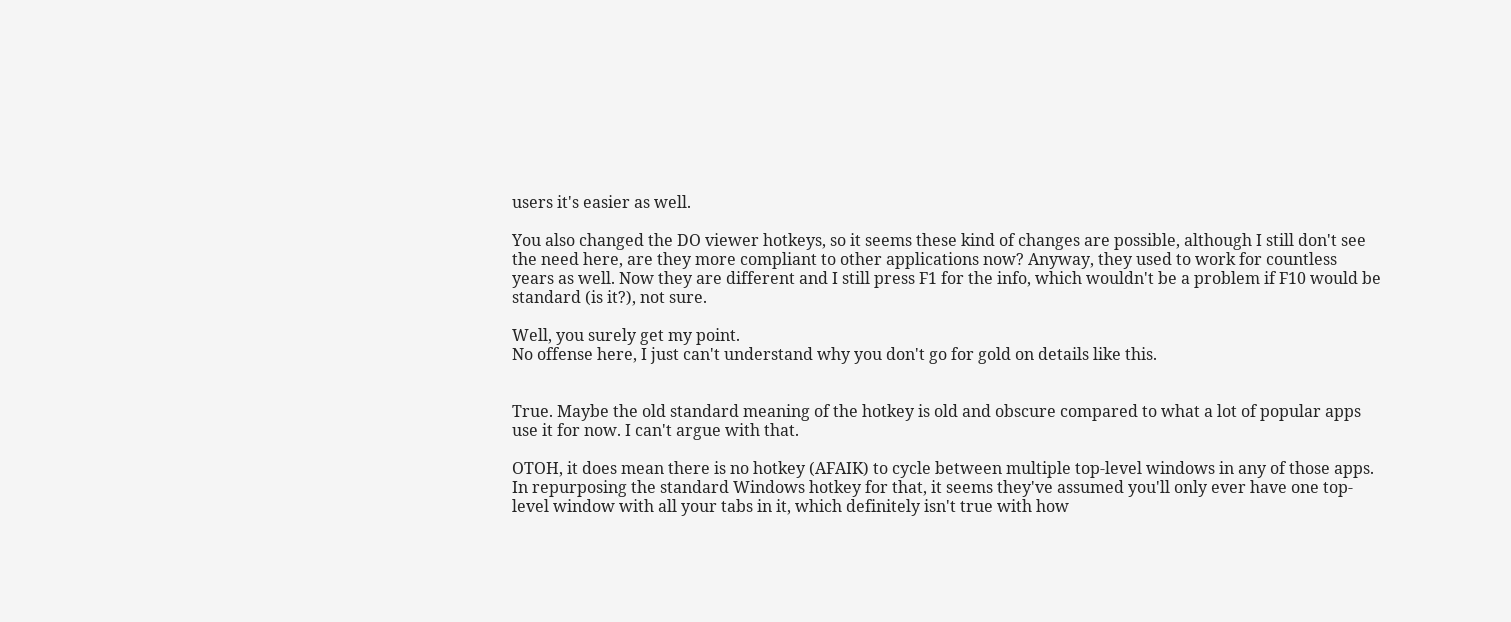users it's easier as well.

You also changed the DO viewer hotkeys, so it seems these kind of changes are possible, although I still don't see the need here, are they more compliant to other applications now? Anyway, they used to work for countless years as well. Now they are different and I still press F1 for the info, which wouldn't be a problem if F10 would be standard (is it?), not sure.

Well, you surely get my point.
No offense here, I just can't understand why you don't go for gold on details like this.


True. Maybe the old standard meaning of the hotkey is old and obscure compared to what a lot of popular apps use it for now. I can't argue with that.

OTOH, it does mean there is no hotkey (AFAIK) to cycle between multiple top-level windows in any of those apps. In repurposing the standard Windows hotkey for that, it seems they've assumed you'll only ever have one top-level window with all your tabs in it, which definitely isn't true with how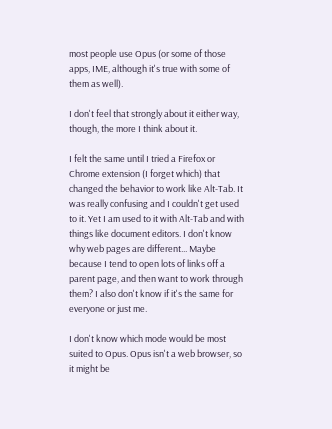most people use Opus (or some of those apps, IME, although it's true with some of them as well).

I don't feel that strongly about it either way, though, the more I think about it.

I felt the same until I tried a Firefox or Chrome extension (I forget which) that changed the behavior to work like Alt-Tab. It was really confusing and I couldn't get used to it. Yet I am used to it with Alt-Tab and with things like document editors. I don't know why web pages are different... Maybe because I tend to open lots of links off a parent page, and then want to work through them? I also don't know if it's the same for everyone or just me.

I don't know which mode would be most suited to Opus. Opus isn't a web browser, so it might be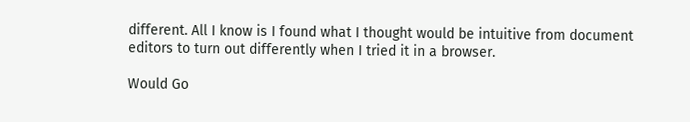different. All I know is I found what I thought would be intuitive from document editors to turn out differently when I tried it in a browser.

Would Go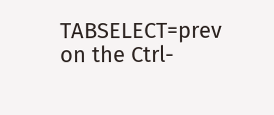TABSELECT=prev on the Ctrl-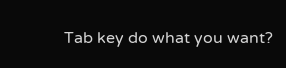Tab key do what you want?